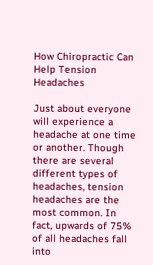How Chiropractic Can Help Tension Headaches

Just about everyone will experience a headache at one time or another. Though there are several different types of headaches, tension headaches are the most common. In fact, upwards of 75% of all headaches fall into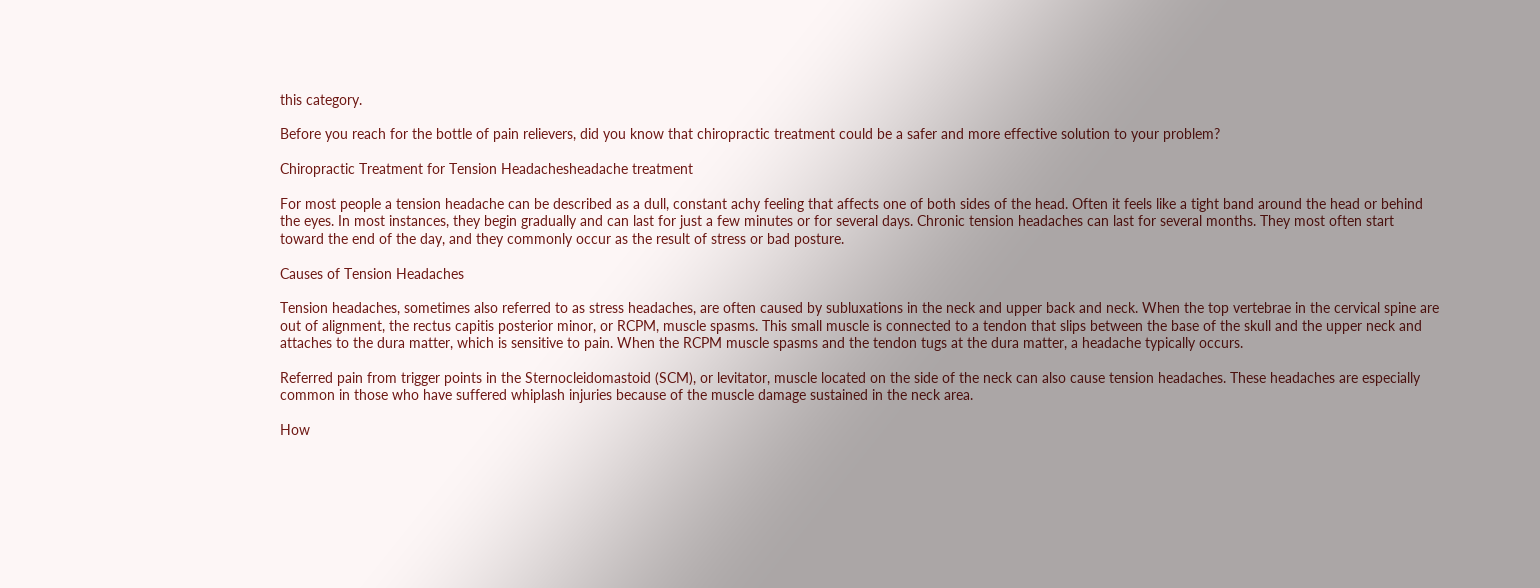this category.

Before you reach for the bottle of pain relievers, did you know that chiropractic treatment could be a safer and more effective solution to your problem?

Chiropractic Treatment for Tension Headachesheadache treatment

For most people a tension headache can be described as a dull, constant achy feeling that affects one of both sides of the head. Often it feels like a tight band around the head or behind the eyes. In most instances, they begin gradually and can last for just a few minutes or for several days. Chronic tension headaches can last for several months. They most often start toward the end of the day, and they commonly occur as the result of stress or bad posture.

Causes of Tension Headaches

Tension headaches, sometimes also referred to as stress headaches, are often caused by subluxations in the neck and upper back and neck. When the top vertebrae in the cervical spine are out of alignment, the rectus capitis posterior minor, or RCPM, muscle spasms. This small muscle is connected to a tendon that slips between the base of the skull and the upper neck and attaches to the dura matter, which is sensitive to pain. When the RCPM muscle spasms and the tendon tugs at the dura matter, a headache typically occurs.

Referred pain from trigger points in the Sternocleidomastoid (SCM), or levitator, muscle located on the side of the neck can also cause tension headaches. These headaches are especially common in those who have suffered whiplash injuries because of the muscle damage sustained in the neck area.

How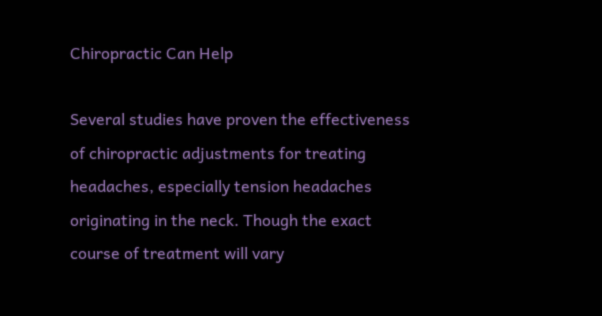Chiropractic Can Help

Several studies have proven the effectiveness of chiropractic adjustments for treating headaches, especially tension headaches originating in the neck. Though the exact course of treatment will vary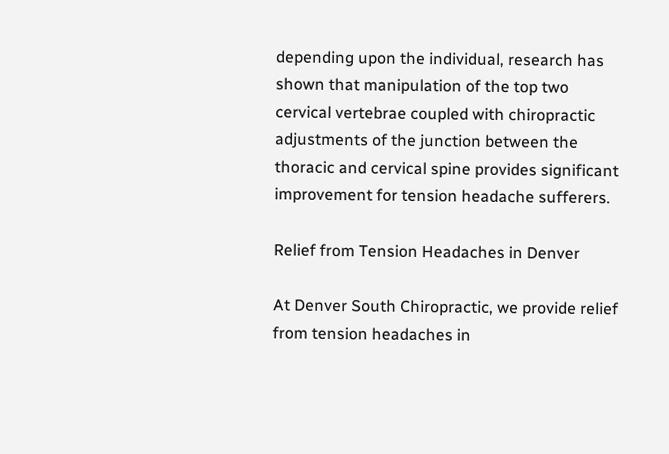depending upon the individual, research has shown that manipulation of the top two cervical vertebrae coupled with chiropractic adjustments of the junction between the thoracic and cervical spine provides significant improvement for tension headache sufferers.

Relief from Tension Headaches in Denver

At Denver South Chiropractic, we provide relief from tension headaches in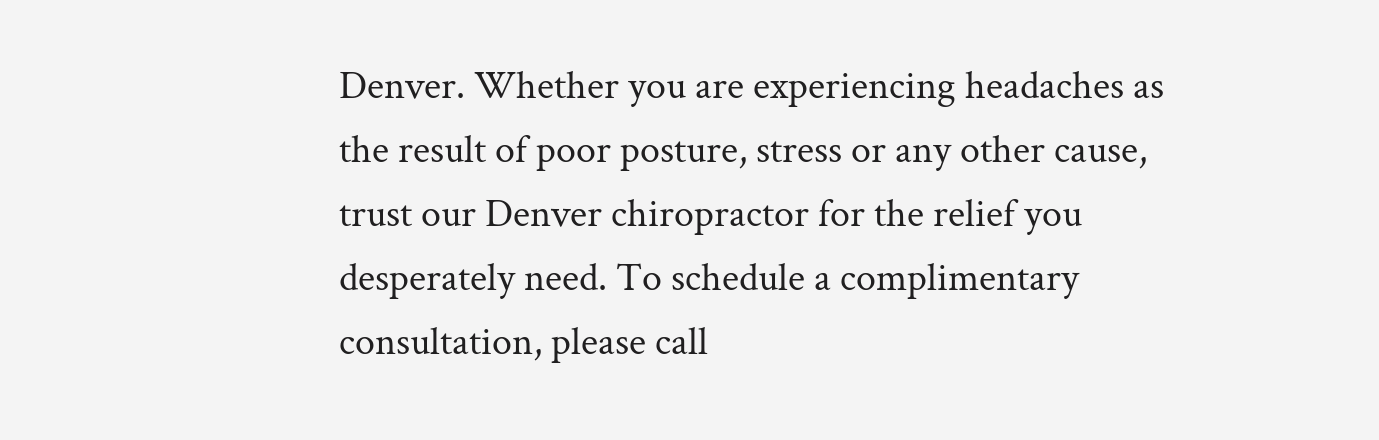Denver. Whether you are experiencing headaches as the result of poor posture, stress or any other cause, trust our Denver chiropractor for the relief you desperately need. To schedule a complimentary consultation, please call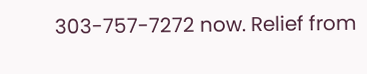303-757-7272 now. Relief from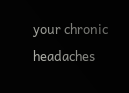your chronic headaches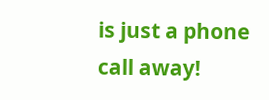is just a phone call away!